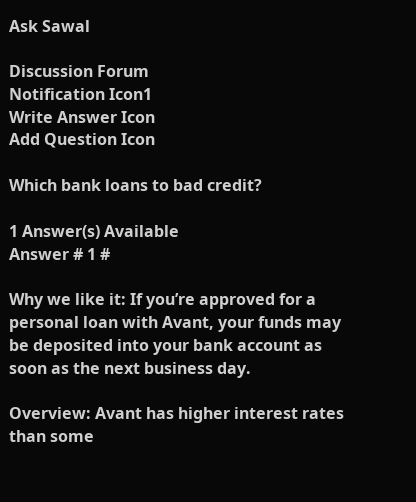Ask Sawal

Discussion Forum
Notification Icon1
Write Answer Icon
Add Question Icon

Which bank loans to bad credit?

1 Answer(s) Available
Answer # 1 #

Why we like it: If you’re approved for a personal loan with Avant, your funds may be deposited into your bank account as soon as the next business day.

Overview: Avant has higher interest rates than some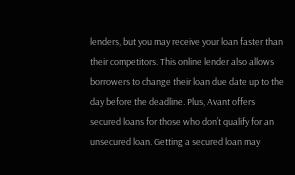lenders, but you may receive your loan faster than their competitors. This online lender also allows borrowers to change their loan due date up to the day before the deadline. Plus, Avant offers secured loans for those who don’t qualify for an unsecured loan. Getting a secured loan may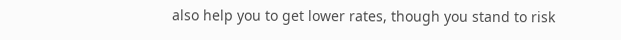also help you to get lower rates, though you stand to risk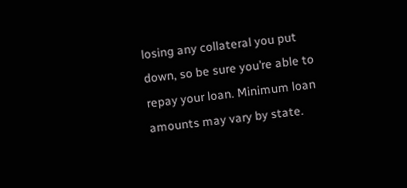losing any collateral you put down, so be sure you’re able to repay your loan. Minimum loan amounts may vary by state.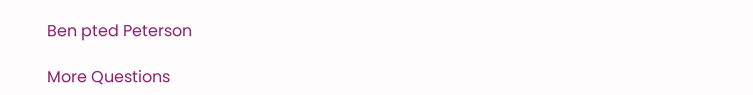Ben pted Peterson

More Questions